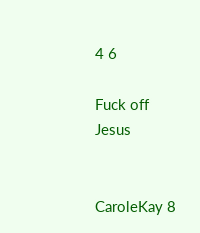4 6

Fuck off Jesus


CaroleKay 8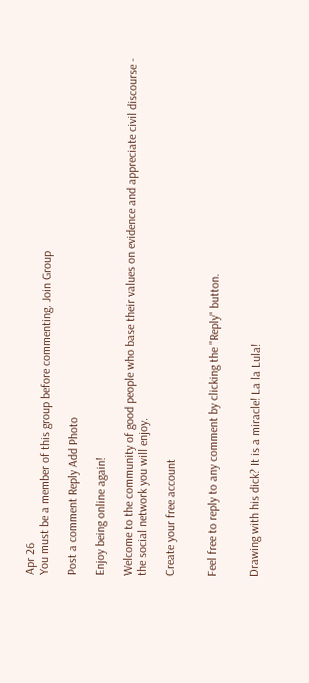Apr 26
You must be a member of this group before commenting. Join Group

Post a comment Reply Add Photo

Enjoy being online again!

Welcome to the community of good people who base their values on evidence and appreciate civil discourse - the social network you will enjoy.

Create your free account


Feel free to reply to any comment by clicking the "Reply" button.


Drawing with his dick? It is a miracle! La la Lula!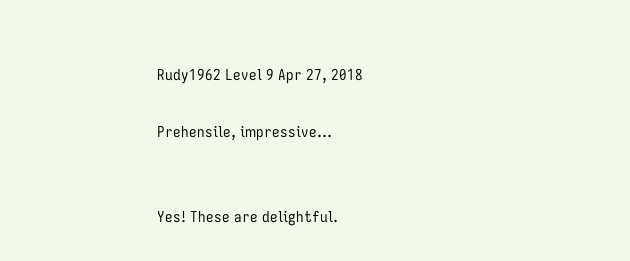Rudy1962 Level 9 Apr 27, 2018

Prehensile, impressive...


Yes! These are delightful.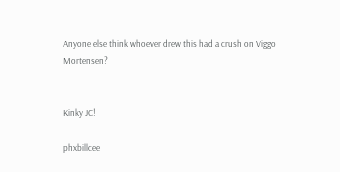Anyone else think whoever drew this had a crush on Viggo Mortensen?


Kinky JC!

phxbillcee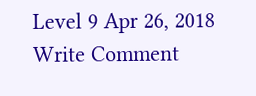Level 9 Apr 26, 2018
Write Comment